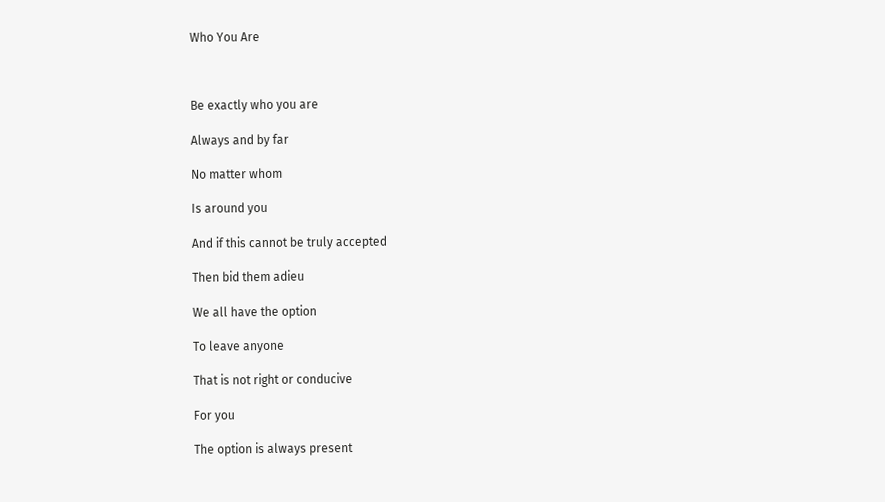Who You Are



Be exactly who you are

Always and by far

No matter whom

Is around you

And if this cannot be truly accepted

Then bid them adieu

We all have the option

To leave anyone

That is not right or conducive

For you

The option is always present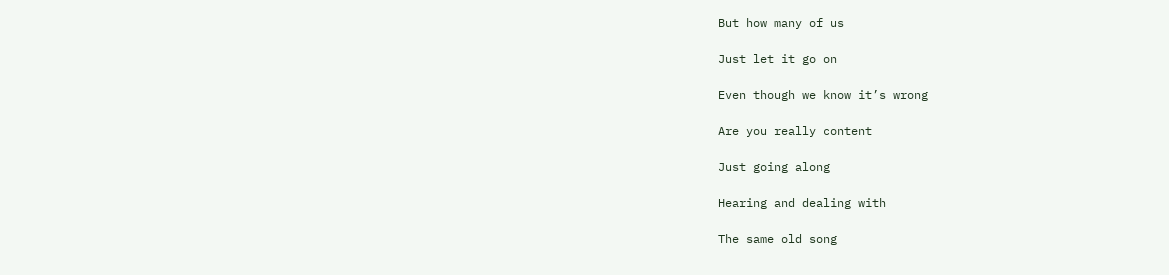But how many of us

Just let it go on

Even though we know it’s wrong

Are you really content

Just going along

Hearing and dealing with

The same old song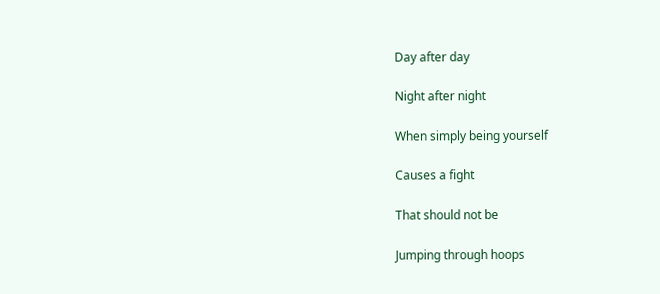Day after day

Night after night

When simply being yourself

Causes a fight

That should not be

Jumping through hoops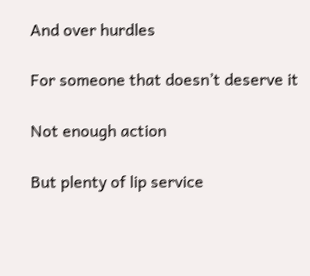And over hurdles

For someone that doesn’t deserve it

Not enough action

But plenty of lip service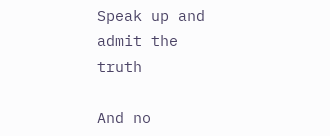Speak up and admit the truth

And no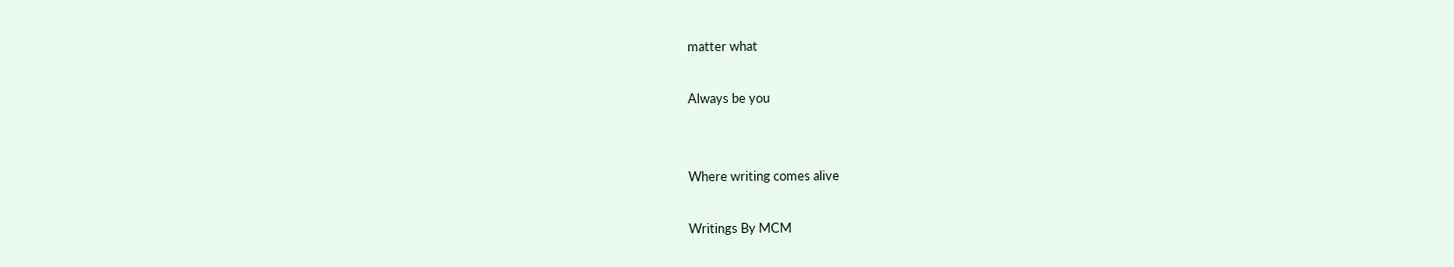matter what

Always be you


Where writing comes alive

Writings By MCM